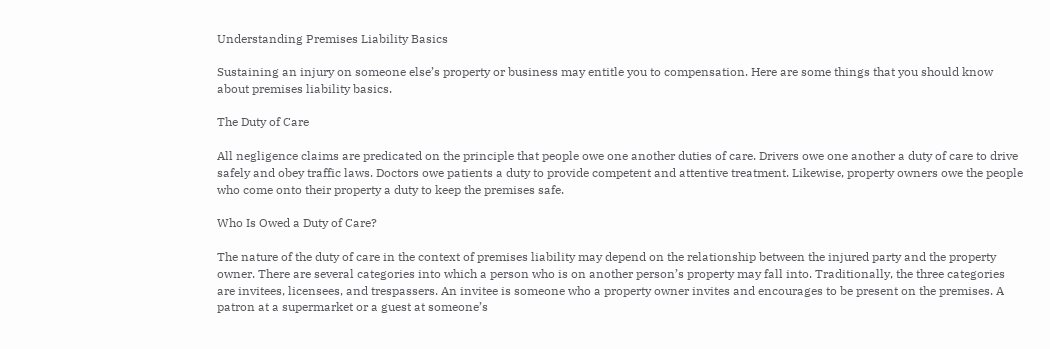Understanding Premises Liability Basics

Sustaining an injury on someone else’s property or business may entitle you to compensation. Here are some things that you should know about premises liability basics.

The Duty of Care

All negligence claims are predicated on the principle that people owe one another duties of care. Drivers owe one another a duty of care to drive safely and obey traffic laws. Doctors owe patients a duty to provide competent and attentive treatment. Likewise, property owners owe the people who come onto their property a duty to keep the premises safe.

Who Is Owed a Duty of Care?

The nature of the duty of care in the context of premises liability may depend on the relationship between the injured party and the property owner. There are several categories into which a person who is on another person’s property may fall into. Traditionally, the three categories are invitees, licensees, and trespassers. An invitee is someone who a property owner invites and encourages to be present on the premises. A patron at a supermarket or a guest at someone’s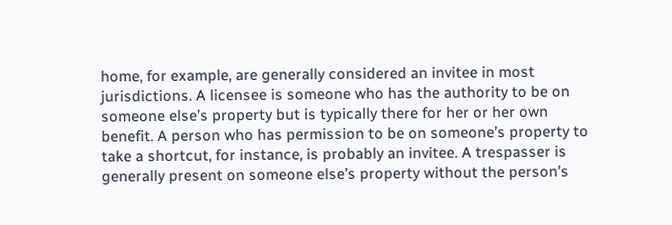home, for example, are generally considered an invitee in most jurisdictions. A licensee is someone who has the authority to be on someone else’s property but is typically there for her or her own benefit. A person who has permission to be on someone’s property to take a shortcut, for instance, is probably an invitee. A trespasser is generally present on someone else’s property without the person’s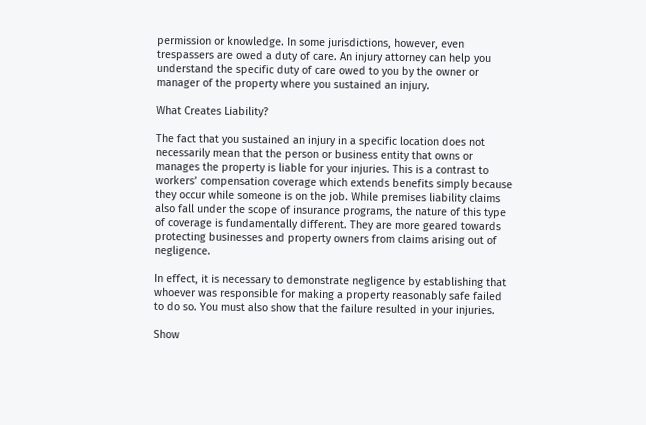permission or knowledge. In some jurisdictions, however, even trespassers are owed a duty of care. An injury attorney can help you understand the specific duty of care owed to you by the owner or manager of the property where you sustained an injury.

What Creates Liability?

The fact that you sustained an injury in a specific location does not necessarily mean that the person or business entity that owns or manages the property is liable for your injuries. This is a contrast to workers’ compensation coverage which extends benefits simply because they occur while someone is on the job. While premises liability claims also fall under the scope of insurance programs, the nature of this type of coverage is fundamentally different. They are more geared towards protecting businesses and property owners from claims arising out of negligence.

In effect, it is necessary to demonstrate negligence by establishing that whoever was responsible for making a property reasonably safe failed to do so. You must also show that the failure resulted in your injuries.

Show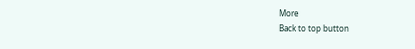More
Back to top button